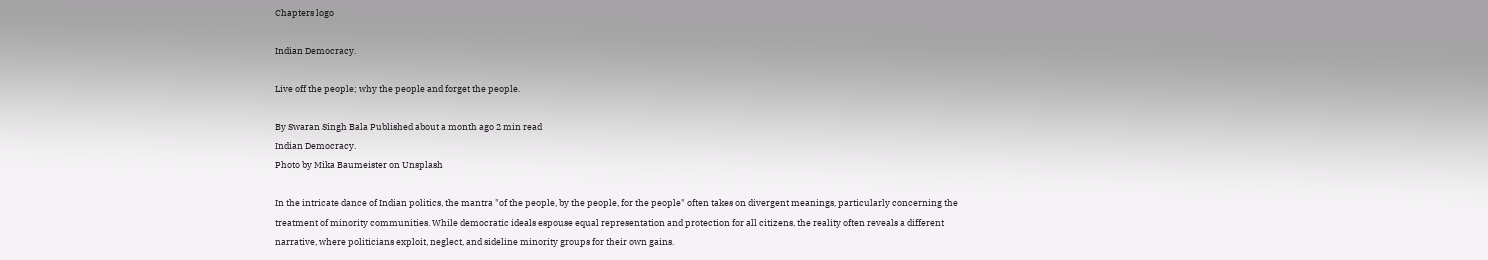Chapters logo

Indian Democracy.

Live off the people; why the people and forget the people.

By Swaran Singh Bala Published about a month ago 2 min read
Indian Democracy.
Photo by Mika Baumeister on Unsplash

In the intricate dance of Indian politics, the mantra "of the people, by the people, for the people" often takes on divergent meanings, particularly concerning the treatment of minority communities. While democratic ideals espouse equal representation and protection for all citizens, the reality often reveals a different narrative, where politicians exploit, neglect, and sideline minority groups for their own gains.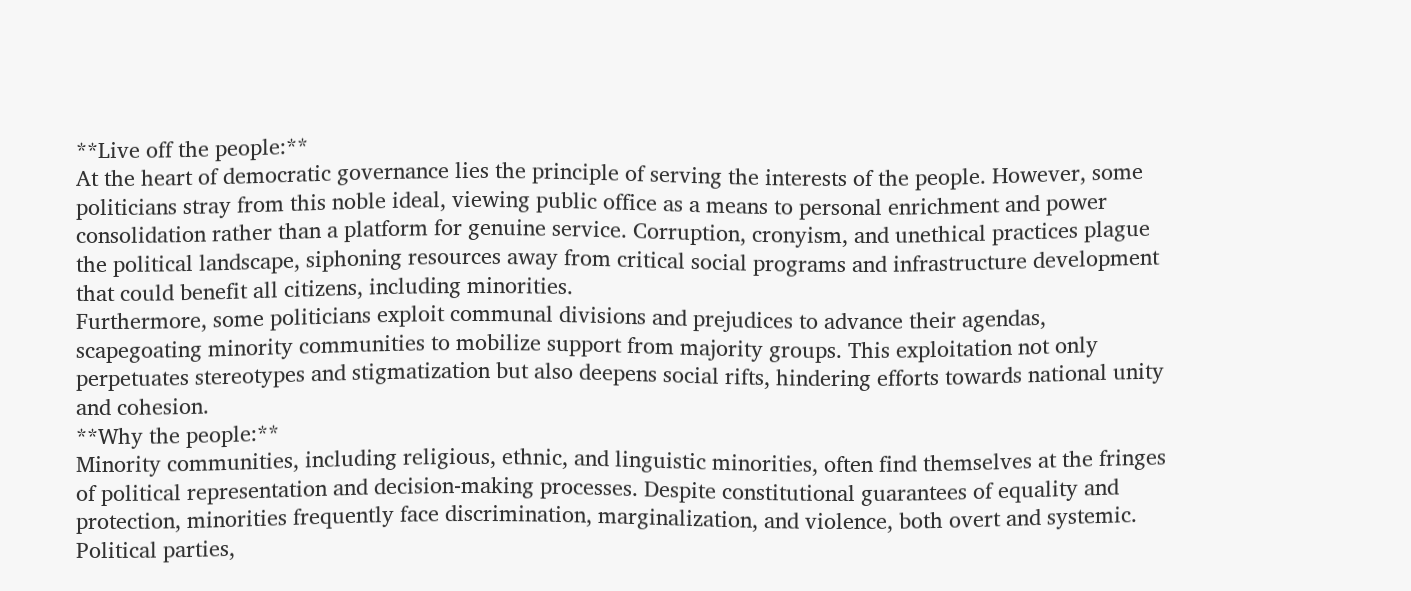**Live off the people:**
At the heart of democratic governance lies the principle of serving the interests of the people. However, some politicians stray from this noble ideal, viewing public office as a means to personal enrichment and power consolidation rather than a platform for genuine service. Corruption, cronyism, and unethical practices plague the political landscape, siphoning resources away from critical social programs and infrastructure development that could benefit all citizens, including minorities.
Furthermore, some politicians exploit communal divisions and prejudices to advance their agendas, scapegoating minority communities to mobilize support from majority groups. This exploitation not only perpetuates stereotypes and stigmatization but also deepens social rifts, hindering efforts towards national unity and cohesion.
**Why the people:**
Minority communities, including religious, ethnic, and linguistic minorities, often find themselves at the fringes of political representation and decision-making processes. Despite constitutional guarantees of equality and protection, minorities frequently face discrimination, marginalization, and violence, both overt and systemic.
Political parties,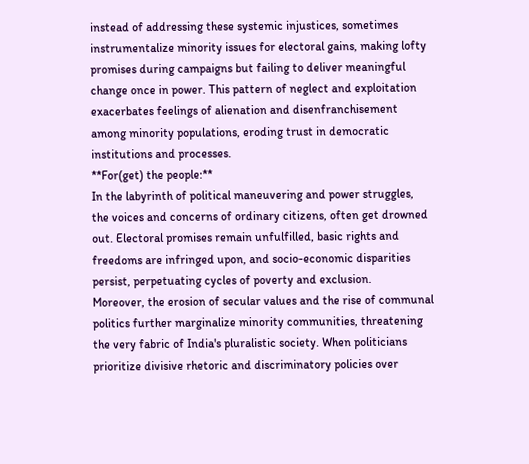instead of addressing these systemic injustices, sometimes instrumentalize minority issues for electoral gains, making lofty promises during campaigns but failing to deliver meaningful change once in power. This pattern of neglect and exploitation exacerbates feelings of alienation and disenfranchisement among minority populations, eroding trust in democratic institutions and processes.
**For(get) the people:**
In the labyrinth of political maneuvering and power struggles, the voices and concerns of ordinary citizens, often get drowned out. Electoral promises remain unfulfilled, basic rights and freedoms are infringed upon, and socio-economic disparities persist, perpetuating cycles of poverty and exclusion.
Moreover, the erosion of secular values and the rise of communal politics further marginalize minority communities, threatening the very fabric of India's pluralistic society. When politicians prioritize divisive rhetoric and discriminatory policies over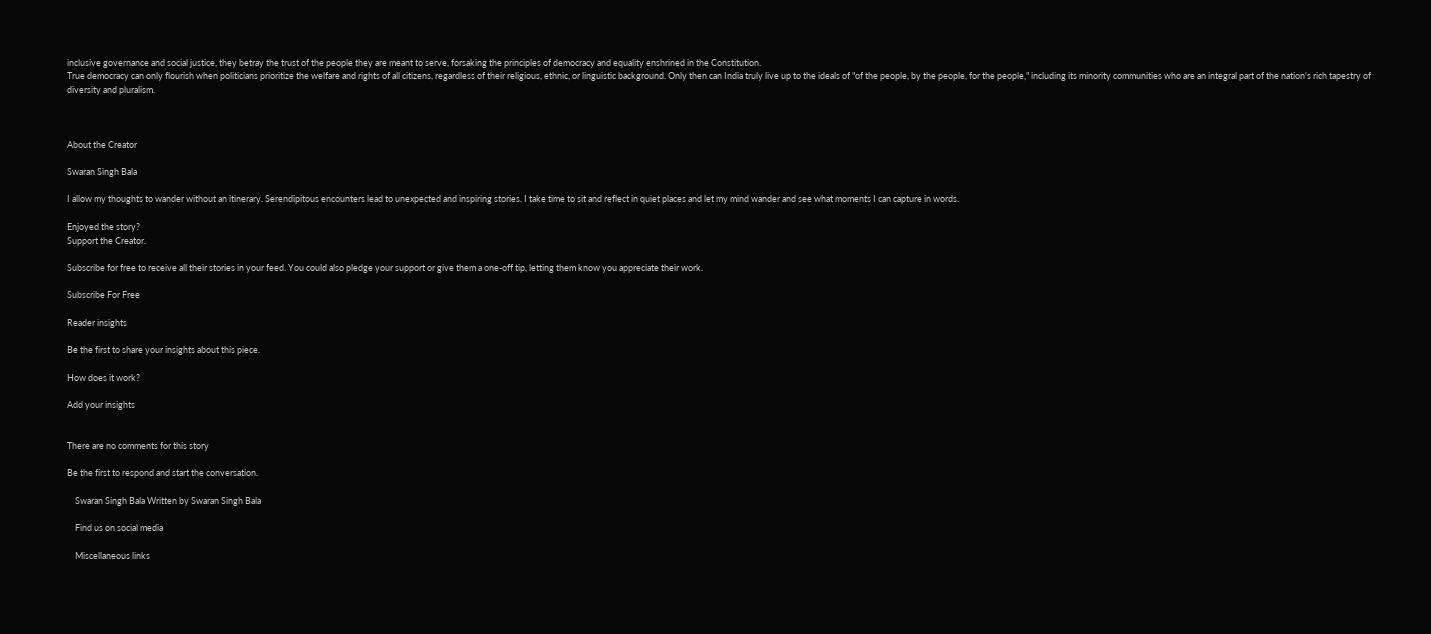inclusive governance and social justice, they betray the trust of the people they are meant to serve, forsaking the principles of democracy and equality enshrined in the Constitution.
True democracy can only flourish when politicians prioritize the welfare and rights of all citizens, regardless of their religious, ethnic, or linguistic background. Only then can India truly live up to the ideals of "of the people, by the people, for the people," including its minority communities who are an integral part of the nation's rich tapestry of diversity and pluralism.



About the Creator

Swaran Singh Bala

I allow my thoughts to wander without an itinerary. Serendipitous encounters lead to unexpected and inspiring stories. I take time to sit and reflect in quiet places and let my mind wander and see what moments I can capture in words.

Enjoyed the story?
Support the Creator.

Subscribe for free to receive all their stories in your feed. You could also pledge your support or give them a one-off tip, letting them know you appreciate their work.

Subscribe For Free

Reader insights

Be the first to share your insights about this piece.

How does it work?

Add your insights


There are no comments for this story

Be the first to respond and start the conversation.

    Swaran Singh Bala Written by Swaran Singh Bala

    Find us on social media

    Miscellaneous links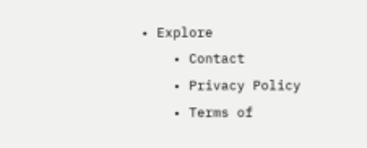• Explore
    • Contact
    • Privacy Policy
    • Terms of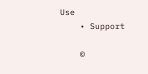Use
    • Support

    ©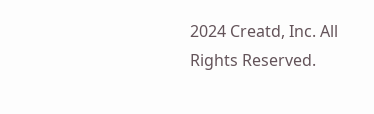2024 Creatd, Inc. All Rights Reserved.